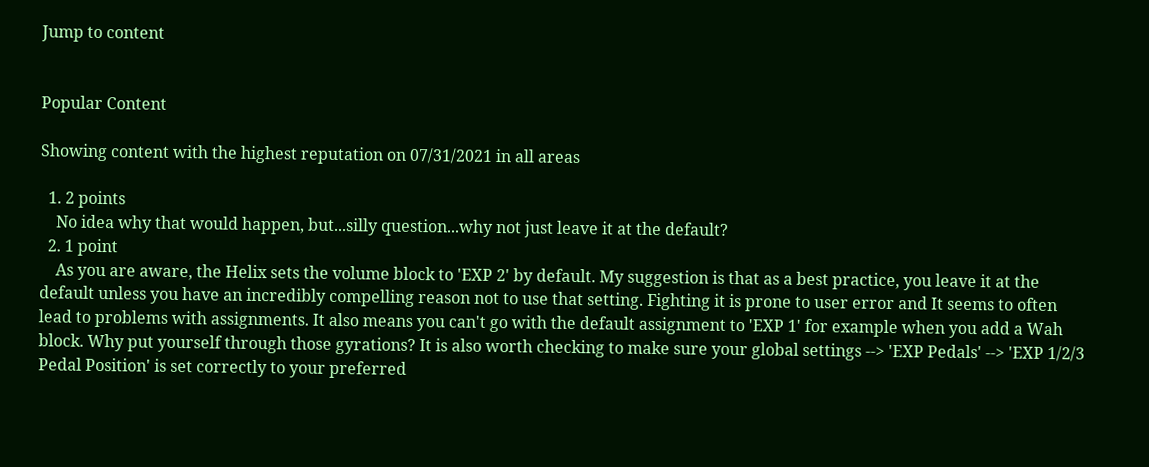Jump to content


Popular Content

Showing content with the highest reputation on 07/31/2021 in all areas

  1. 2 points
    No idea why that would happen, but...silly question...why not just leave it at the default?
  2. 1 point
    As you are aware, the Helix sets the volume block to 'EXP 2' by default. My suggestion is that as a best practice, you leave it at the default unless you have an incredibly compelling reason not to use that setting. Fighting it is prone to user error and It seems to often lead to problems with assignments. It also means you can't go with the default assignment to 'EXP 1' for example when you add a Wah block. Why put yourself through those gyrations? It is also worth checking to make sure your global settings --> 'EXP Pedals' --> 'EXP 1/2/3 Pedal Position' is set correctly to your preferred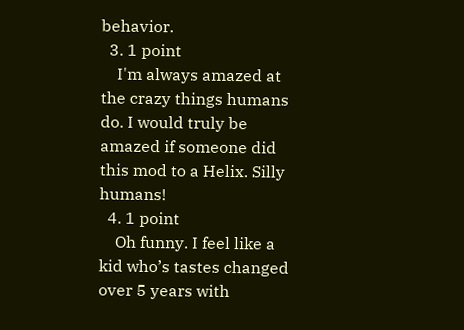behavior.
  3. 1 point
    I'm always amazed at the crazy things humans do. I would truly be amazed if someone did this mod to a Helix. Silly humans!
  4. 1 point
    Oh funny. I feel like a kid who’s tastes changed over 5 years with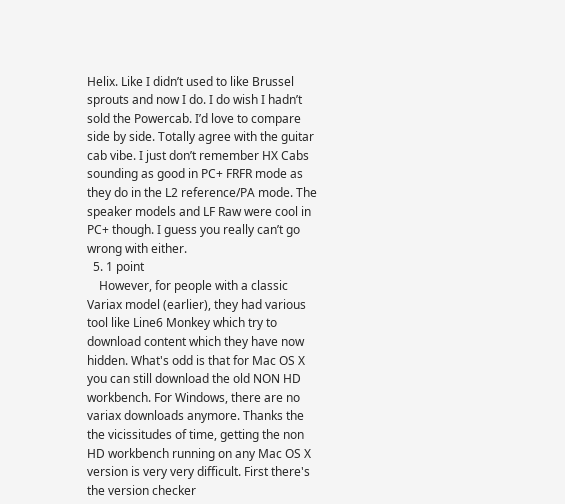Helix. Like I didn’t used to like Brussel sprouts and now I do. I do wish I hadn’t sold the Powercab. I’d love to compare side by side. Totally agree with the guitar cab vibe. I just don’t remember HX Cabs sounding as good in PC+ FRFR mode as they do in the L2 reference/PA mode. The speaker models and LF Raw were cool in PC+ though. I guess you really can’t go wrong with either.
  5. 1 point
    However, for people with a classic Variax model (earlier), they had various tool like Line6 Monkey which try to download content which they have now hidden. What's odd is that for Mac OS X you can still download the old NON HD workbench. For Windows, there are no variax downloads anymore. Thanks the the vicissitudes of time, getting the non HD workbench running on any Mac OS X version is very very difficult. First there's the version checker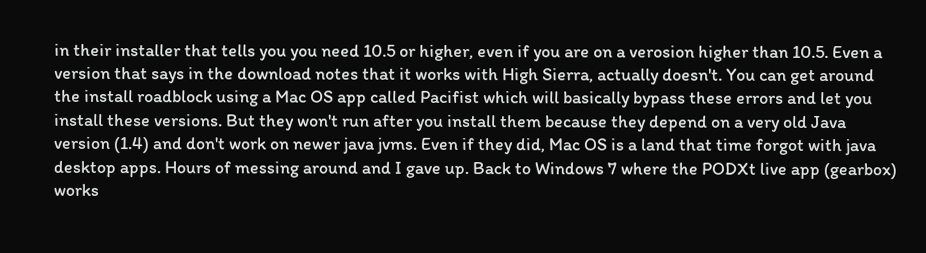in their installer that tells you you need 10.5 or higher, even if you are on a verosion higher than 10.5. Even a version that says in the download notes that it works with High Sierra, actually doesn't. You can get around the install roadblock using a Mac OS app called Pacifist which will basically bypass these errors and let you install these versions. But they won't run after you install them because they depend on a very old Java version (1.4) and don't work on newer java jvms. Even if they did, Mac OS is a land that time forgot with java desktop apps. Hours of messing around and I gave up. Back to Windows 7 where the PODXt live app (gearbox) works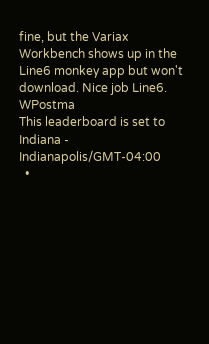fine, but the Variax Workbench shows up in the Line6 monkey app but won't download. Nice job Line6. WPostma
This leaderboard is set to Indiana - Indianapolis/GMT-04:00
  •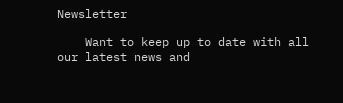Newsletter

    Want to keep up to date with all our latest news and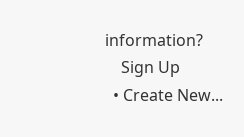information?
    Sign Up
  • Create New...